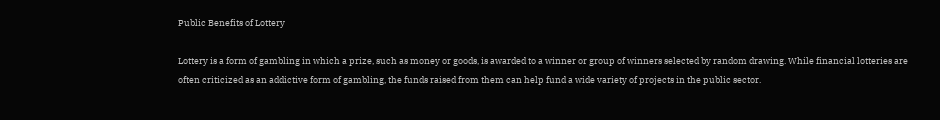Public Benefits of Lottery

Lottery is a form of gambling in which a prize, such as money or goods, is awarded to a winner or group of winners selected by random drawing. While financial lotteries are often criticized as an addictive form of gambling, the funds raised from them can help fund a wide variety of projects in the public sector.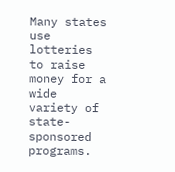Many states use lotteries to raise money for a wide variety of state-sponsored programs.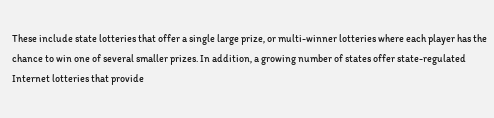These include state lotteries that offer a single large prize, or multi-winner lotteries where each player has the chance to win one of several smaller prizes. In addition, a growing number of states offer state-regulated Internet lotteries that provide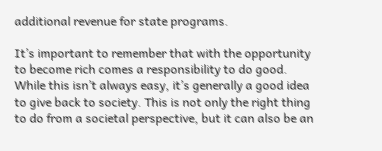additional revenue for state programs.

It’s important to remember that with the opportunity to become rich comes a responsibility to do good. While this isn’t always easy, it’s generally a good idea to give back to society. This is not only the right thing to do from a societal perspective, but it can also be an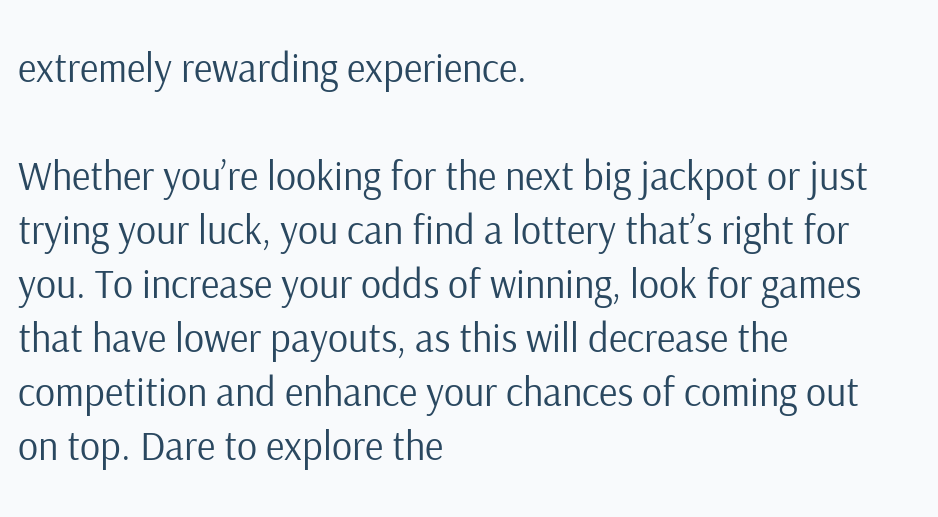extremely rewarding experience.

Whether you’re looking for the next big jackpot or just trying your luck, you can find a lottery that’s right for you. To increase your odds of winning, look for games that have lower payouts, as this will decrease the competition and enhance your chances of coming out on top. Dare to explore the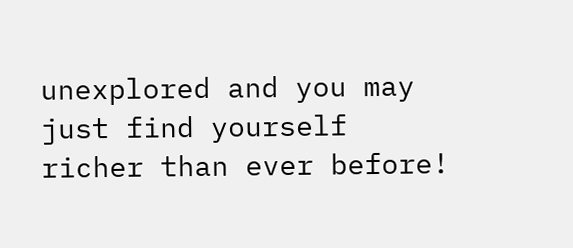unexplored and you may just find yourself richer than ever before!